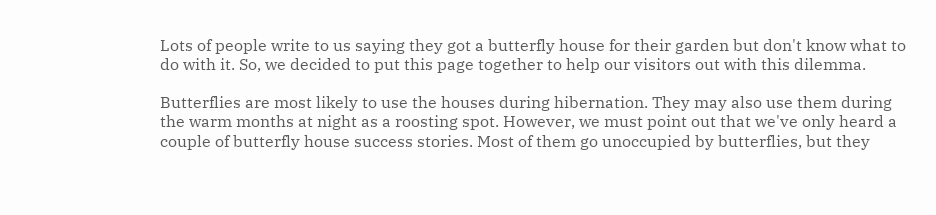Lots of people write to us saying they got a butterfly house for their garden but don't know what to do with it. So, we decided to put this page together to help our visitors out with this dilemma.

Butterflies are most likely to use the houses during hibernation. They may also use them during the warm months at night as a roosting spot. However, we must point out that we've only heard a couple of butterfly house success stories. Most of them go unoccupied by butterflies, but they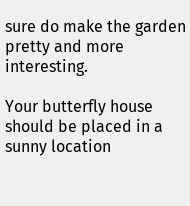sure do make the garden pretty and more interesting.

Your butterfly house should be placed in a sunny location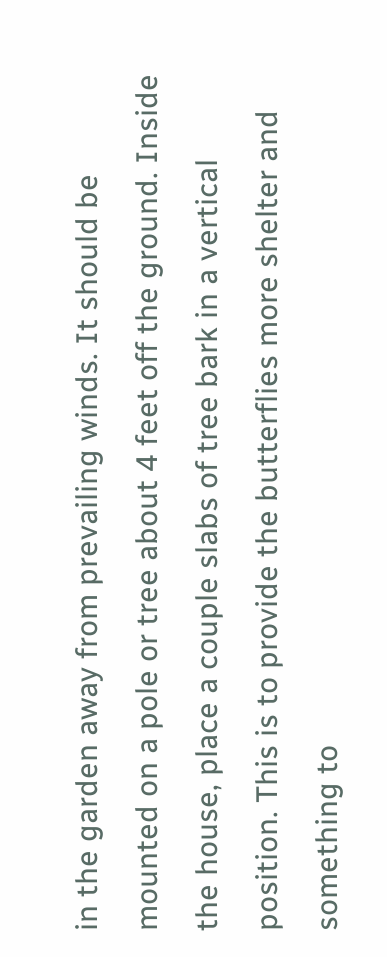in the garden away from prevailing winds. It should be mounted on a pole or tree about 4 feet off the ground. Inside the house, place a couple slabs of tree bark in a vertical position. This is to provide the butterflies more shelter and something to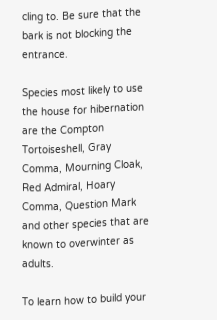cling to. Be sure that the bark is not blocking the entrance.

Species most likely to use the house for hibernation are the Compton Tortoiseshell, Gray Comma, Mourning Cloak, Red Admiral, Hoary Comma, Question Mark and other species that are known to overwinter as adults.

To learn how to build your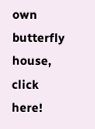own butterfly house, click here!